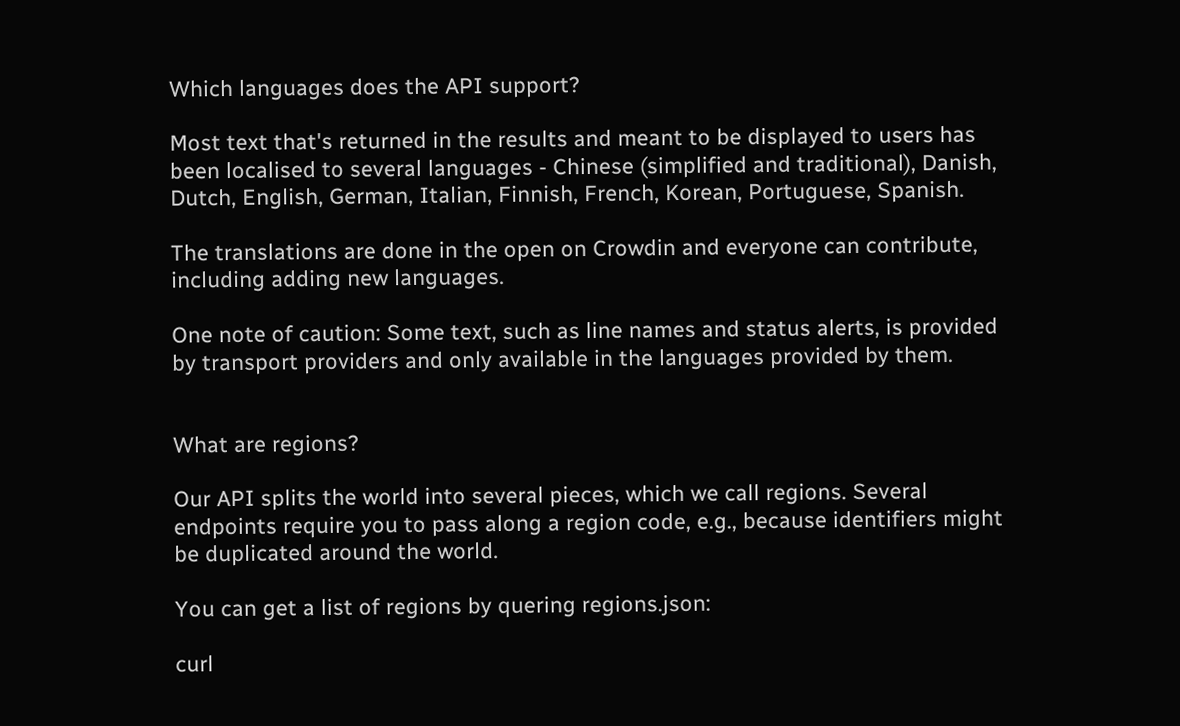Which languages does the API support?

Most text that's returned in the results and meant to be displayed to users has been localised to several languages - Chinese (simplified and traditional), Danish, Dutch, English, German, Italian, Finnish, French, Korean, Portuguese, Spanish.

The translations are done in the open on Crowdin and everyone can contribute, including adding new languages.

One note of caution: Some text, such as line names and status alerts, is provided by transport providers and only available in the languages provided by them.


What are regions?

Our API splits the world into several pieces, which we call regions. Several endpoints require you to pass along a region code, e.g., because identifiers might be duplicated around the world.

You can get a list of regions by quering regions.json:

curl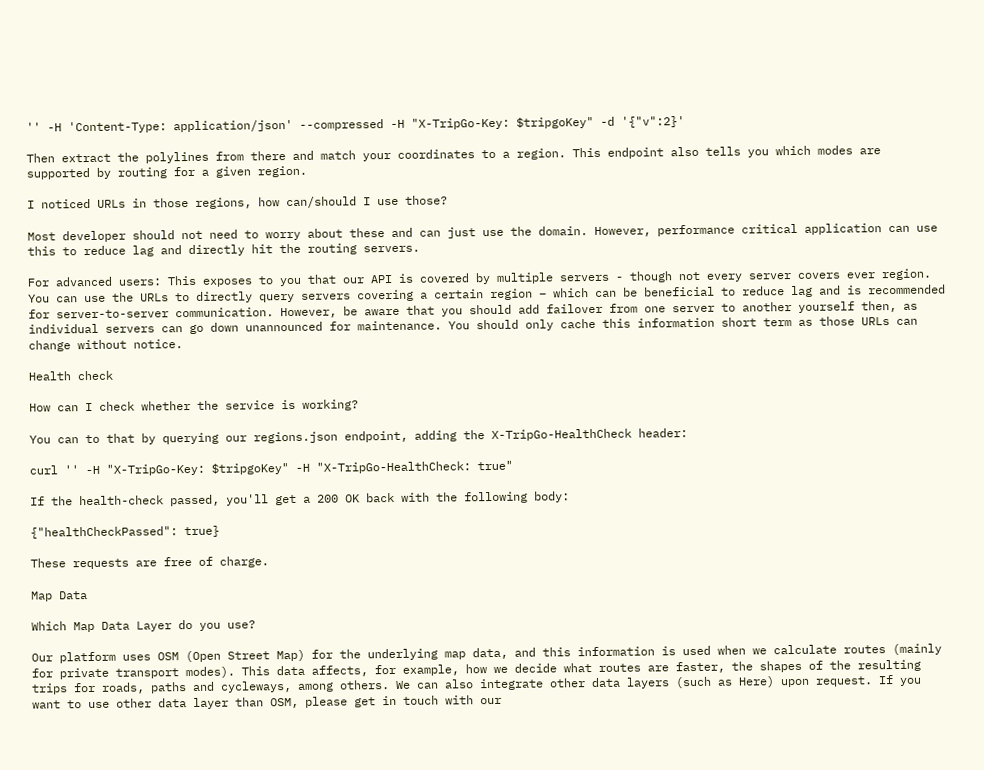'' -H 'Content-Type: application/json' --compressed -H "X-TripGo-Key: $tripgoKey" -d '{"v":2}'

Then extract the polylines from there and match your coordinates to a region. This endpoint also tells you which modes are supported by routing for a given region.

I noticed URLs in those regions, how can/should I use those?

Most developer should not need to worry about these and can just use the domain. However, performance critical application can use this to reduce lag and directly hit the routing servers.

For advanced users: This exposes to you that our API is covered by multiple servers - though not every server covers ever region. You can use the URLs to directly query servers covering a certain region – which can be beneficial to reduce lag and is recommended for server-to-server communication. However, be aware that you should add failover from one server to another yourself then, as individual servers can go down unannounced for maintenance. You should only cache this information short term as those URLs can change without notice.

Health check

How can I check whether the service is working?

You can to that by querying our regions.json endpoint, adding the X-TripGo-HealthCheck header:

curl '' -H "X-TripGo-Key: $tripgoKey" -H "X-TripGo-HealthCheck: true"

If the health-check passed, you'll get a 200 OK back with the following body:

{"healthCheckPassed": true}

These requests are free of charge.

Map Data

Which Map Data Layer do you use?

Our platform uses OSM (Open Street Map) for the underlying map data, and this information is used when we calculate routes (mainly for private transport modes). This data affects, for example, how we decide what routes are faster, the shapes of the resulting trips for roads, paths and cycleways, among others. We can also integrate other data layers (such as Here) upon request. If you want to use other data layer than OSM, please get in touch with our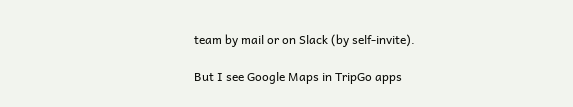team by mail or on Slack (by self-invite).

But I see Google Maps in TripGo apps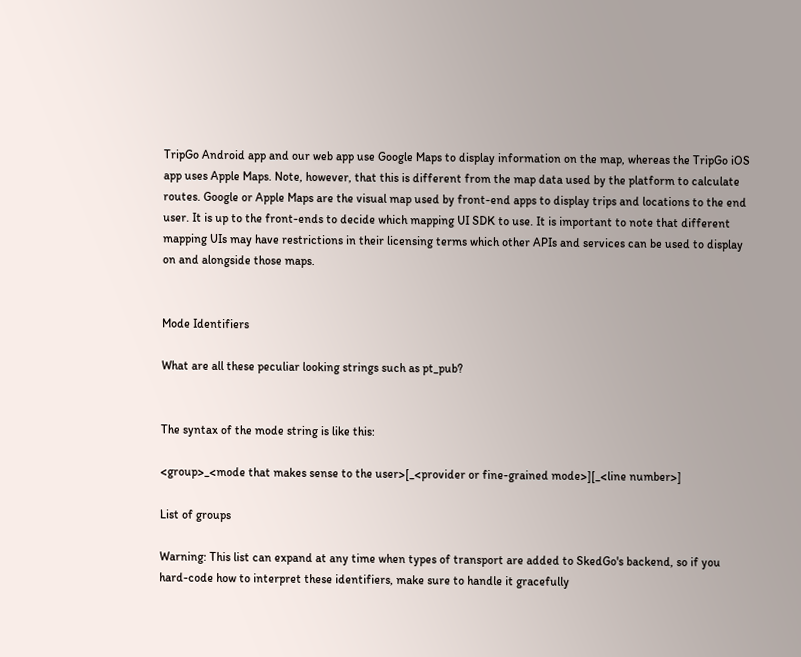TripGo Android app and our web app use Google Maps to display information on the map, whereas the TripGo iOS app uses Apple Maps. Note, however, that this is different from the map data used by the platform to calculate routes. Google or Apple Maps are the visual map used by front-end apps to display trips and locations to the end user. It is up to the front-ends to decide which mapping UI SDK to use. It is important to note that different mapping UIs may have restrictions in their licensing terms which other APIs and services can be used to display on and alongside those maps.


Mode Identifiers

What are all these peculiar looking strings such as pt_pub?


The syntax of the mode string is like this:

<group>_<mode that makes sense to the user>[_<provider or fine-grained mode>][_<line number>]

List of groups

Warning: This list can expand at any time when types of transport are added to SkedGo's backend, so if you hard-code how to interpret these identifiers, make sure to handle it gracefully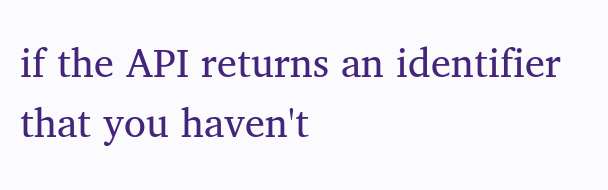if the API returns an identifier that you haven't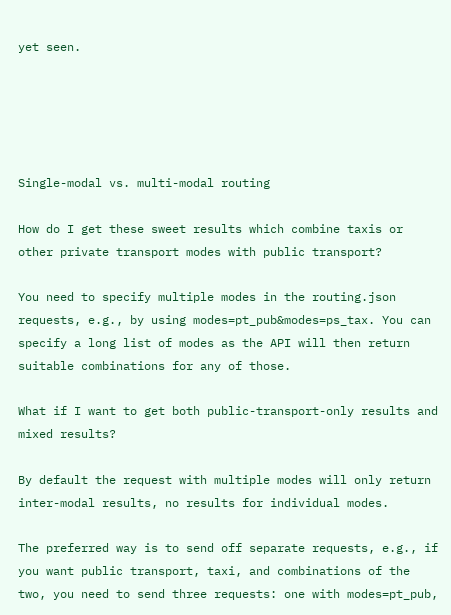yet seen.





Single-modal vs. multi-modal routing

How do I get these sweet results which combine taxis or other private transport modes with public transport?

You need to specify multiple modes in the routing.json requests, e.g., by using modes=pt_pub&modes=ps_tax. You can specify a long list of modes as the API will then return suitable combinations for any of those.

What if I want to get both public-transport-only results and mixed results?

By default the request with multiple modes will only return inter-modal results, no results for individual modes.

The preferred way is to send off separate requests, e.g., if you want public transport, taxi, and combinations of the two, you need to send three requests: one with modes=pt_pub,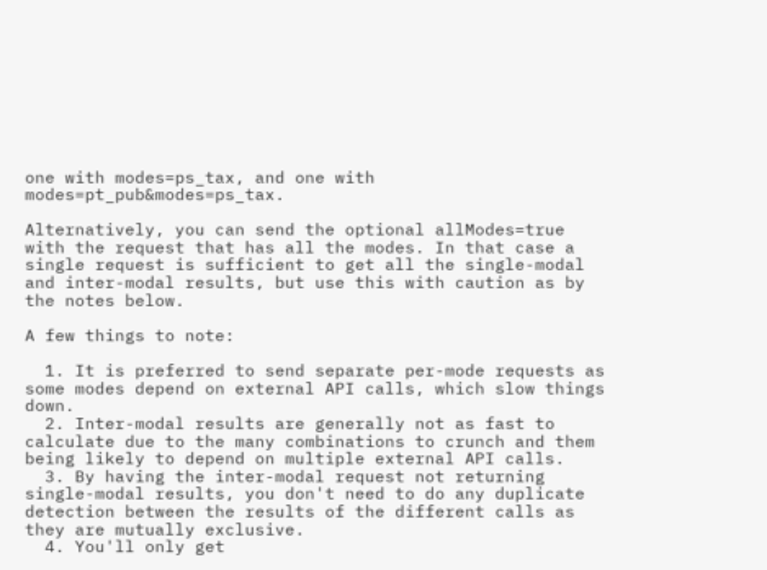one with modes=ps_tax, and one with modes=pt_pub&modes=ps_tax.

Alternatively, you can send the optional allModes=true with the request that has all the modes. In that case a single request is sufficient to get all the single-modal and inter-modal results, but use this with caution as by the notes below.

A few things to note:

  1. It is preferred to send separate per-mode requests as some modes depend on external API calls, which slow things down.
  2. Inter-modal results are generally not as fast to calculate due to the many combinations to crunch and them being likely to depend on multiple external API calls.
  3. By having the inter-modal request not returning single-modal results, you don't need to do any duplicate detection between the results of the different calls as they are mutually exclusive.
  4. You'll only get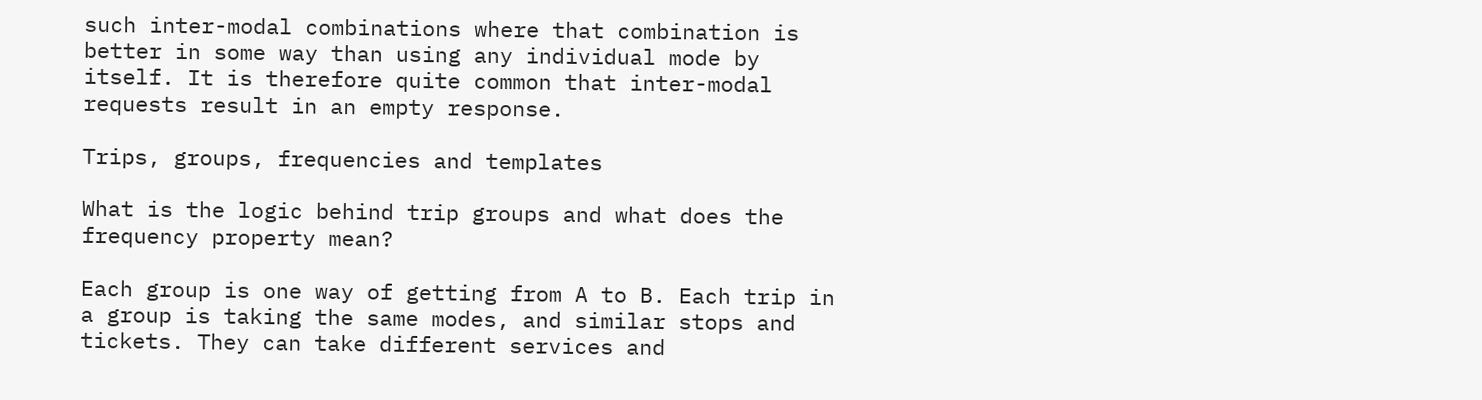such inter-modal combinations where that combination is better in some way than using any individual mode by itself. It is therefore quite common that inter-modal requests result in an empty response.

Trips, groups, frequencies and templates

What is the logic behind trip groups and what does the frequency property mean?

Each group is one way of getting from A to B. Each trip in a group is taking the same modes, and similar stops and tickets. They can take different services and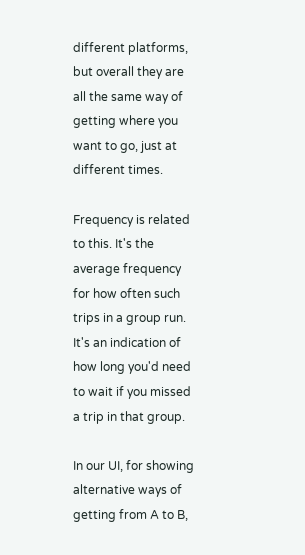different platforms, but overall they are all the same way of getting where you want to go, just at different times.

Frequency is related to this. It's the average frequency for how often such trips in a group run. It's an indication of how long you'd need to wait if you missed a trip in that group.

In our UI, for showing alternative ways of getting from A to B,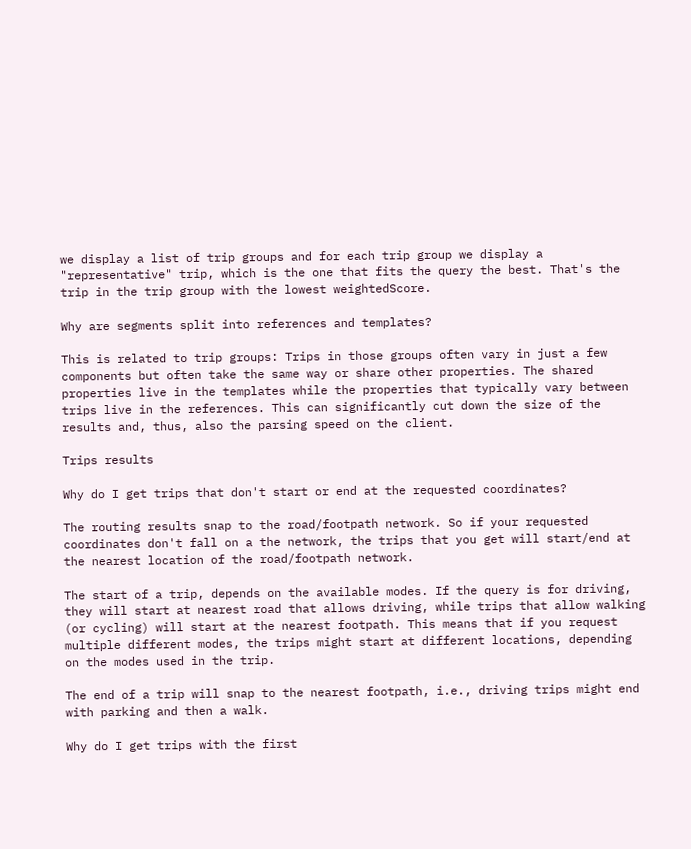we display a list of trip groups and for each trip group we display a "representative" trip, which is the one that fits the query the best. That's the trip in the trip group with the lowest weightedScore.

Why are segments split into references and templates?

This is related to trip groups: Trips in those groups often vary in just a few components but often take the same way or share other properties. The shared properties live in the templates while the properties that typically vary between trips live in the references. This can significantly cut down the size of the results and, thus, also the parsing speed on the client.

Trips results

Why do I get trips that don't start or end at the requested coordinates?

The routing results snap to the road/footpath network. So if your requested coordinates don't fall on a the network, the trips that you get will start/end at the nearest location of the road/footpath network.

The start of a trip, depends on the available modes. If the query is for driving, they will start at nearest road that allows driving, while trips that allow walking (or cycling) will start at the nearest footpath. This means that if you request multiple different modes, the trips might start at different locations, depending on the modes used in the trip.

The end of a trip will snap to the nearest footpath, i.e., driving trips might end with parking and then a walk.

Why do I get trips with the first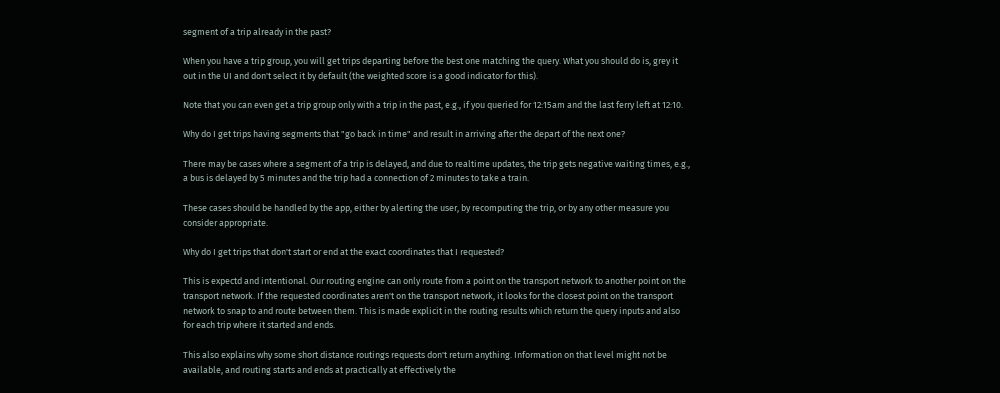segment of a trip already in the past?

When you have a trip group, you will get trips departing before the best one matching the query. What you should do is, grey it out in the UI and don't select it by default (the weighted score is a good indicator for this).

Note that you can even get a trip group only with a trip in the past, e.g., if you queried for 12:15am and the last ferry left at 12:10.

Why do I get trips having segments that "go back in time" and result in arriving after the depart of the next one?

There may be cases where a segment of a trip is delayed, and due to realtime updates, the trip gets negative waiting times, e.g., a bus is delayed by 5 minutes and the trip had a connection of 2 minutes to take a train.

These cases should be handled by the app, either by alerting the user, by recomputing the trip, or by any other measure you consider appropriate.

Why do I get trips that don't start or end at the exact coordinates that I requested?

This is expectd and intentional. Our routing engine can only route from a point on the transport network to another point on the transport network. If the requested coordinates aren't on the transport network, it looks for the closest point on the transport network to snap to and route between them. This is made explicit in the routing results which return the query inputs and also for each trip where it started and ends.

This also explains why some short distance routings requests don't return anything. Information on that level might not be available, and routing starts and ends at practically at effectively the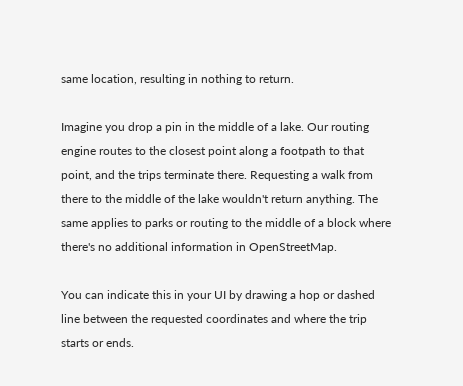same location, resulting in nothing to return.

Imagine you drop a pin in the middle of a lake. Our routing engine routes to the closest point along a footpath to that point, and the trips terminate there. Requesting a walk from there to the middle of the lake wouldn't return anything. The same applies to parks or routing to the middle of a block where there's no additional information in OpenStreetMap.

You can indicate this in your UI by drawing a hop or dashed line between the requested coordinates and where the trip starts or ends.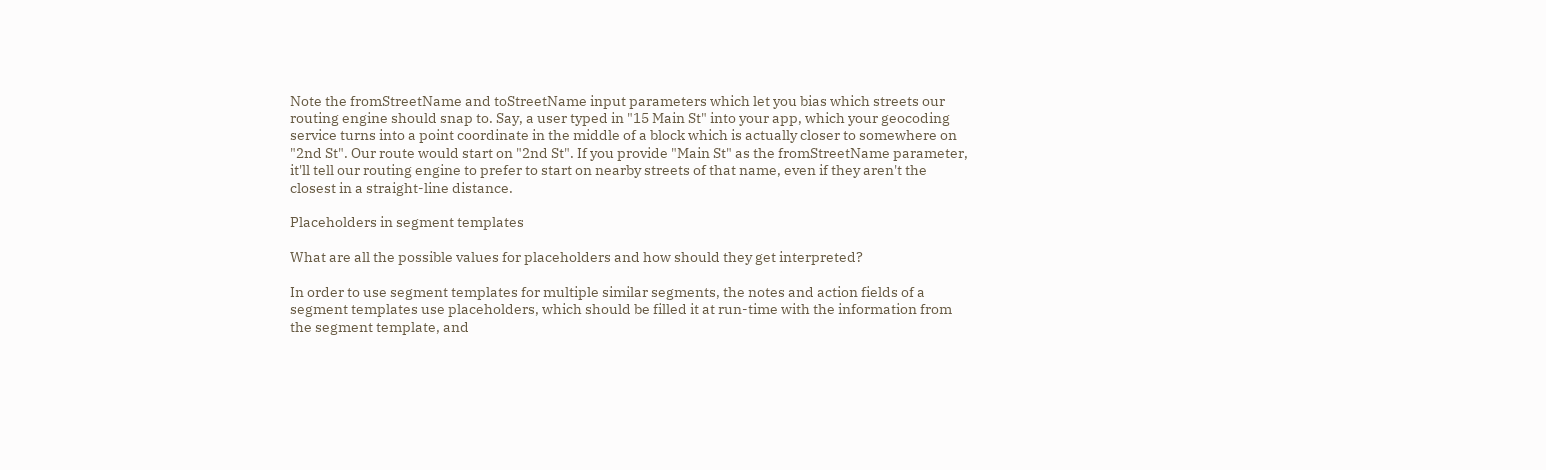Note the fromStreetName and toStreetName input parameters which let you bias which streets our routing engine should snap to. Say, a user typed in "15 Main St" into your app, which your geocoding service turns into a point coordinate in the middle of a block which is actually closer to somewhere on "2nd St". Our route would start on "2nd St". If you provide "Main St" as the fromStreetName parameter, it'll tell our routing engine to prefer to start on nearby streets of that name, even if they aren't the closest in a straight-line distance.

Placeholders in segment templates

What are all the possible values for placeholders and how should they get interpreted?

In order to use segment templates for multiple similar segments, the notes and action fields of a segment templates use placeholders, which should be filled it at run-time with the information from the segment template, and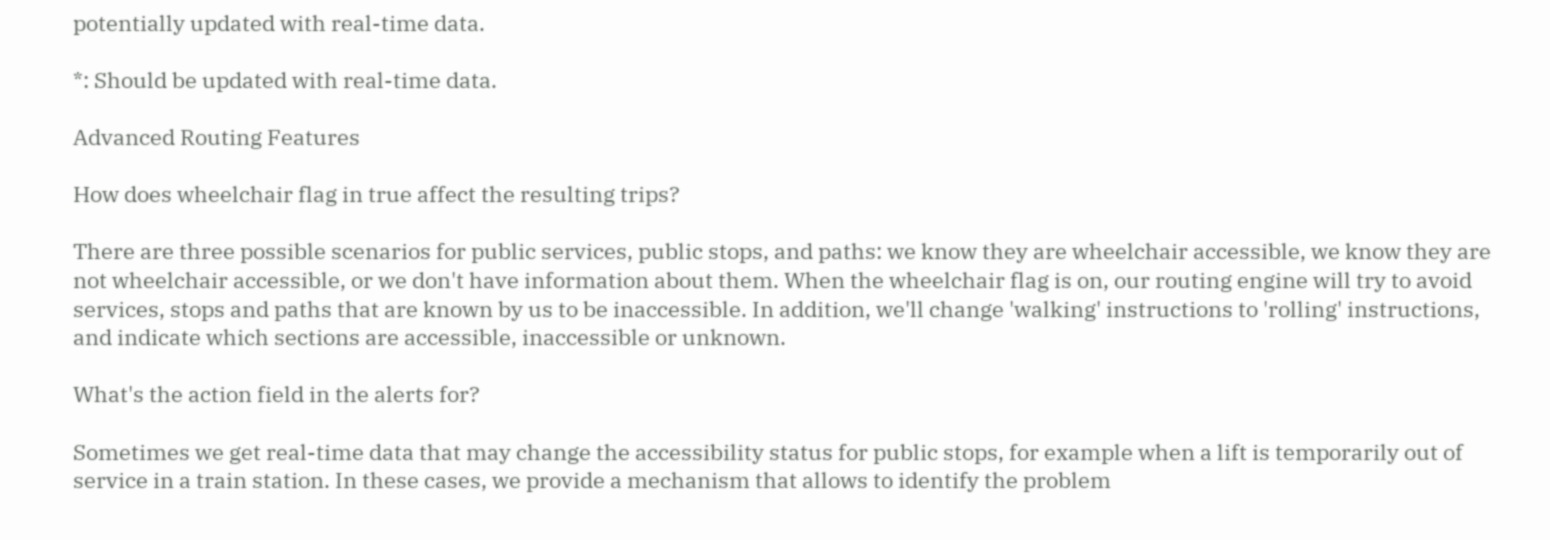potentially updated with real-time data.

*: Should be updated with real-time data.

Advanced Routing Features

How does wheelchair flag in true affect the resulting trips?

There are three possible scenarios for public services, public stops, and paths: we know they are wheelchair accessible, we know they are not wheelchair accessible, or we don't have information about them. When the wheelchair flag is on, our routing engine will try to avoid services, stops and paths that are known by us to be inaccessible. In addition, we'll change 'walking' instructions to 'rolling' instructions, and indicate which sections are accessible, inaccessible or unknown.

What's the action field in the alerts for?

Sometimes we get real-time data that may change the accessibility status for public stops, for example when a lift is temporarily out of service in a train station. In these cases, we provide a mechanism that allows to identify the problem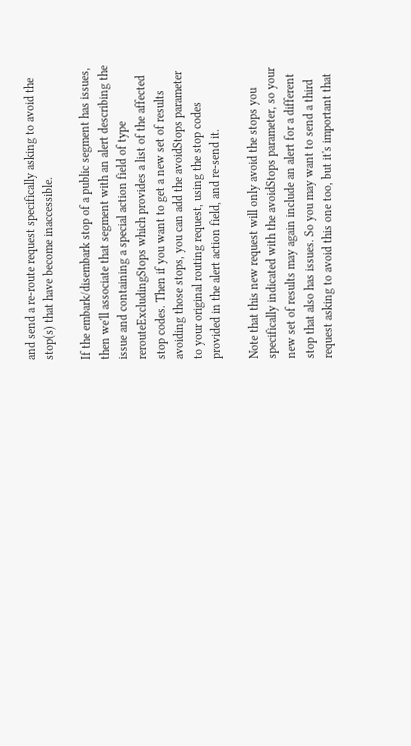and send a re-route request specifically asking to avoid the stop(s) that have become inaccessible.

If the embark/disembark stop of a public segment has issues, then we'll associate that segment with an alert describing the issue and containing a special action field of type rerouteExcludingStops which provides a list of the affected stop codes. Then if you want to get a new set of results avoiding those stops, you can add the avoidStops parameter to your original routing request, using the stop codes provided in the alert action field, and re-send it.

Note that this new request will only avoid the stops you specifically indicated with the avoidStops parameter, so your new set of results may again include an alert for a different stop that also has issues. So you may want to send a third request asking to avoid this one too, but it's important that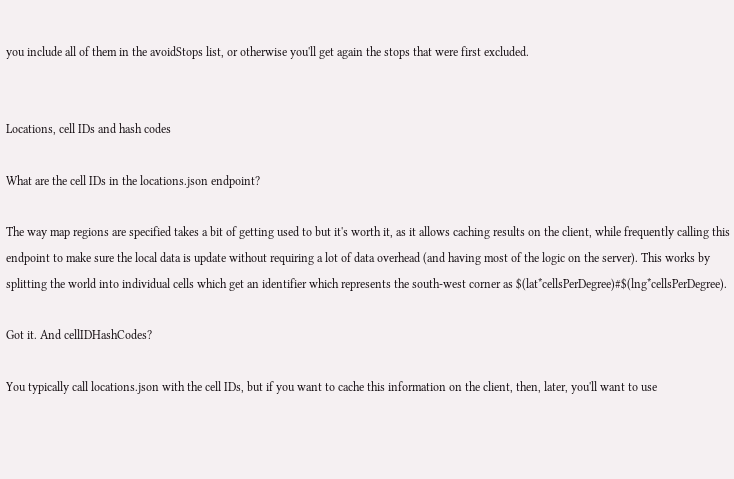you include all of them in the avoidStops list, or otherwise you'll get again the stops that were first excluded.


Locations, cell IDs and hash codes

What are the cell IDs in the locations.json endpoint?

The way map regions are specified takes a bit of getting used to but it's worth it, as it allows caching results on the client, while frequently calling this endpoint to make sure the local data is update without requiring a lot of data overhead (and having most of the logic on the server). This works by splitting the world into individual cells which get an identifier which represents the south-west corner as $(lat*cellsPerDegree)#$(lng*cellsPerDegree).

Got it. And cellIDHashCodes?

You typically call locations.json with the cell IDs, but if you want to cache this information on the client, then, later, you'll want to use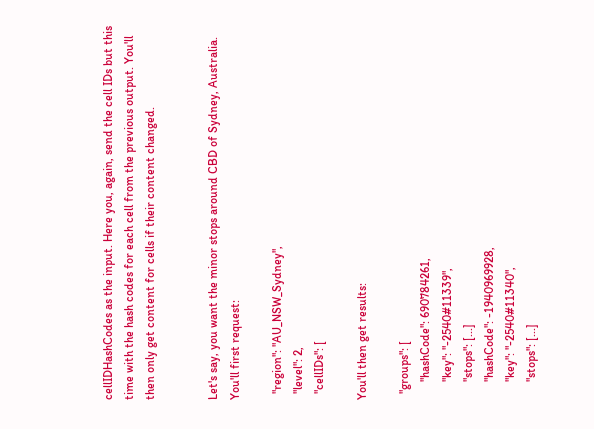cellIDHashCodes as the input. Here you, again, send the cell IDs but this time with the hash codes for each cell from the previous output. You'll then only get content for cells if their content changed.


Let's say, you want the minor stops around CBD of Sydney, Australia. You'll first request:

  "region": "AU_NSW_Sydney",
  "level": 2,
  "cellIDs": [

You'll then get results:

  "groups": [
      "hashCode": 690784261,
      "key": "-2540#11339",
      "stops": [...]
      "hashCode": -1940969928,
      "key": "-2540#11340",
      "stops": [...]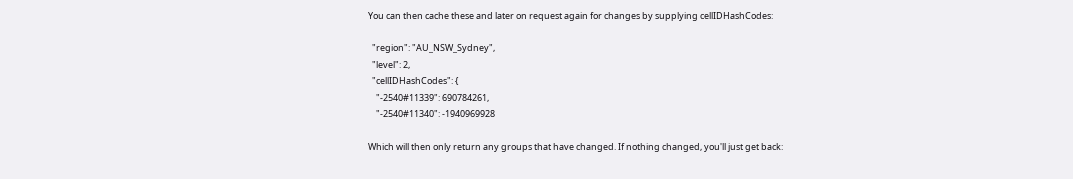You can then cache these and later on request again for changes by supplying cellIDHashCodes:

  "region": "AU_NSW_Sydney",
  "level": 2,
  "cellIDHashCodes": {
    "-2540#11339": 690784261,
    "-2540#11340": -1940969928

Which will then only return any groups that have changed. If nothing changed, you'll just get back: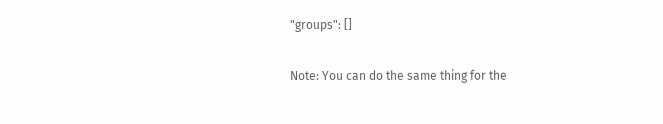"groups": []

Note: You can do the same thing for the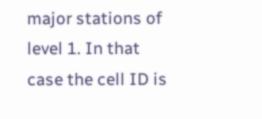major stations of level 1. In that case the cell ID is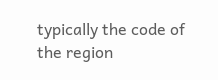typically the code of the region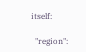itself:

  "region":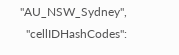"AU_NSW_Sydney",
  "cellIDHashCodes":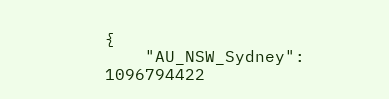{
    "AU_NSW_Sydney": 1096794422